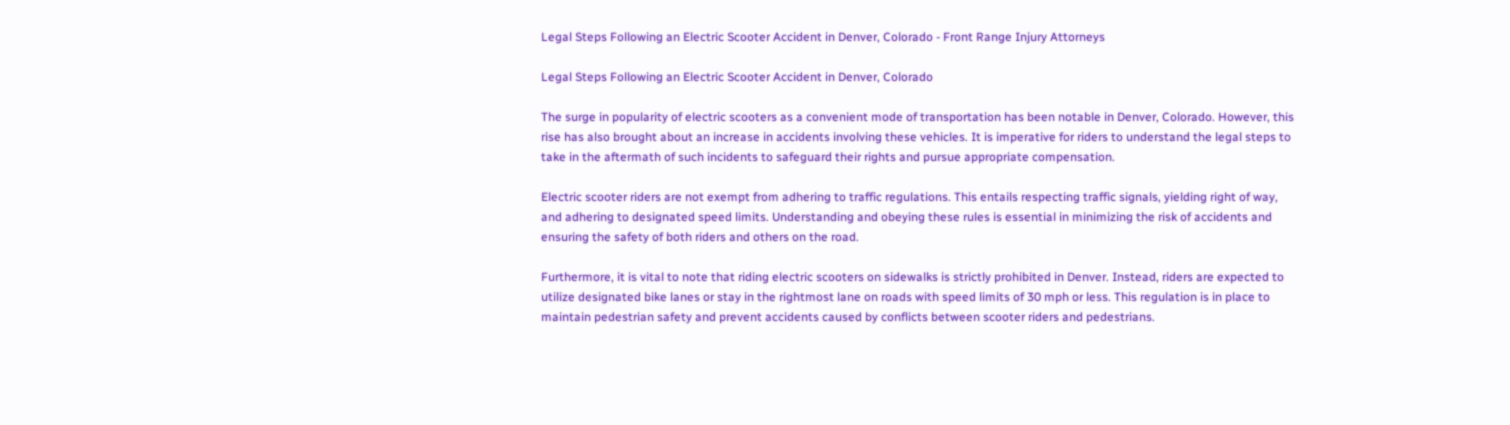Legal Steps Following an Electric Scooter Accident in Denver, Colorado - Front Range Injury Attorneys

Legal Steps Following an Electric Scooter Accident in Denver, Colorado

The surge in popularity of electric scooters as a convenient mode of transportation has been notable in Denver, Colorado. However, this rise has also brought about an increase in accidents involving these vehicles. It is imperative for riders to understand the legal steps to take in the aftermath of such incidents to safeguard their rights and pursue appropriate compensation.

Electric scooter riders are not exempt from adhering to traffic regulations. This entails respecting traffic signals, yielding right of way, and adhering to designated speed limits. Understanding and obeying these rules is essential in minimizing the risk of accidents and ensuring the safety of both riders and others on the road.

Furthermore, it is vital to note that riding electric scooters on sidewalks is strictly prohibited in Denver. Instead, riders are expected to utilize designated bike lanes or stay in the rightmost lane on roads with speed limits of 30 mph or less. This regulation is in place to maintain pedestrian safety and prevent accidents caused by conflicts between scooter riders and pedestrians.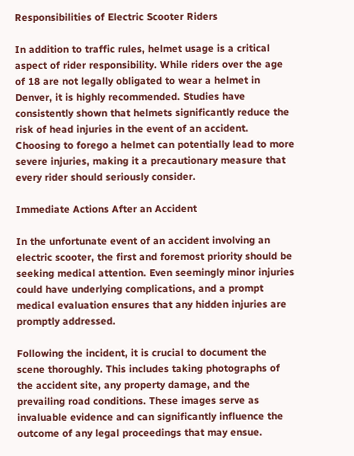Responsibilities of Electric Scooter Riders

In addition to traffic rules, helmet usage is a critical aspect of rider responsibility. While riders over the age of 18 are not legally obligated to wear a helmet in Denver, it is highly recommended. Studies have consistently shown that helmets significantly reduce the risk of head injuries in the event of an accident. Choosing to forego a helmet can potentially lead to more severe injuries, making it a precautionary measure that every rider should seriously consider.

Immediate Actions After an Accident

In the unfortunate event of an accident involving an electric scooter, the first and foremost priority should be seeking medical attention. Even seemingly minor injuries could have underlying complications, and a prompt medical evaluation ensures that any hidden injuries are promptly addressed.

Following the incident, it is crucial to document the scene thoroughly. This includes taking photographs of the accident site, any property damage, and the prevailing road conditions. These images serve as invaluable evidence and can significantly influence the outcome of any legal proceedings that may ensue.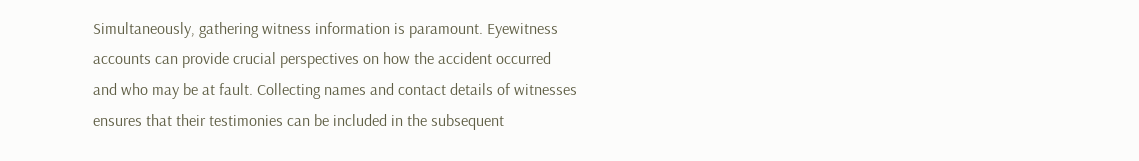Simultaneously, gathering witness information is paramount. Eyewitness accounts can provide crucial perspectives on how the accident occurred and who may be at fault. Collecting names and contact details of witnesses ensures that their testimonies can be included in the subsequent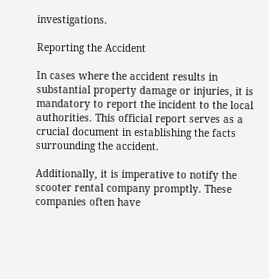investigations.

Reporting the Accident

In cases where the accident results in substantial property damage or injuries, it is mandatory to report the incident to the local authorities. This official report serves as a crucial document in establishing the facts surrounding the accident.

Additionally, it is imperative to notify the scooter rental company promptly. These companies often have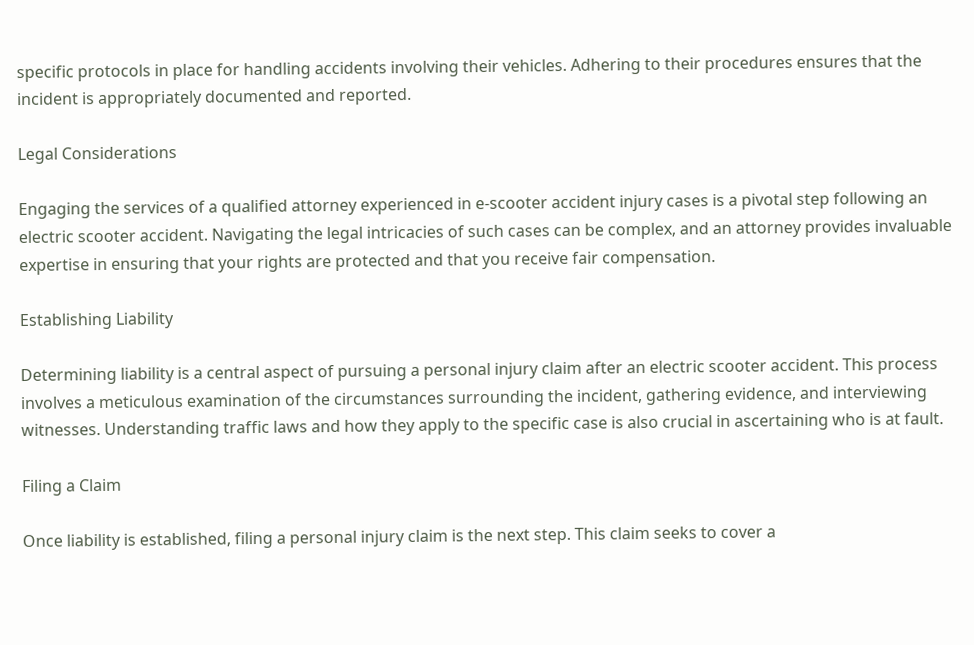specific protocols in place for handling accidents involving their vehicles. Adhering to their procedures ensures that the incident is appropriately documented and reported.

Legal Considerations

Engaging the services of a qualified attorney experienced in e-scooter accident injury cases is a pivotal step following an electric scooter accident. Navigating the legal intricacies of such cases can be complex, and an attorney provides invaluable expertise in ensuring that your rights are protected and that you receive fair compensation.

Establishing Liability

Determining liability is a central aspect of pursuing a personal injury claim after an electric scooter accident. This process involves a meticulous examination of the circumstances surrounding the incident, gathering evidence, and interviewing witnesses. Understanding traffic laws and how they apply to the specific case is also crucial in ascertaining who is at fault.

Filing a Claim

Once liability is established, filing a personal injury claim is the next step. This claim seeks to cover a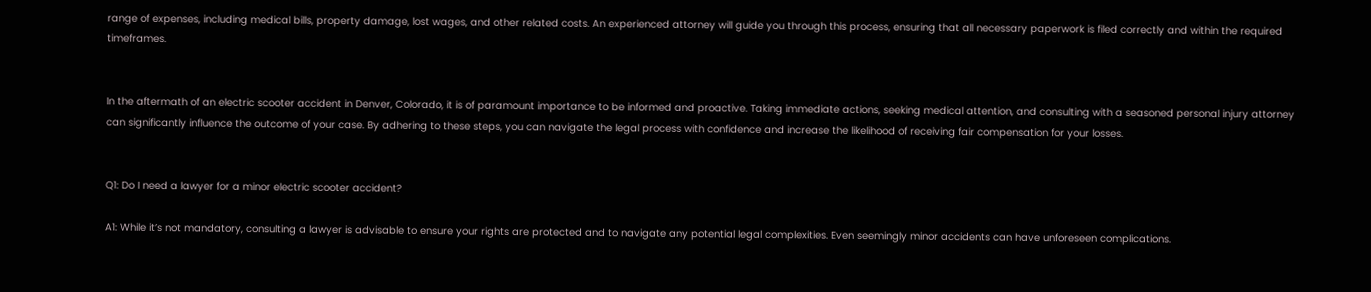range of expenses, including medical bills, property damage, lost wages, and other related costs. An experienced attorney will guide you through this process, ensuring that all necessary paperwork is filed correctly and within the required timeframes.


In the aftermath of an electric scooter accident in Denver, Colorado, it is of paramount importance to be informed and proactive. Taking immediate actions, seeking medical attention, and consulting with a seasoned personal injury attorney can significantly influence the outcome of your case. By adhering to these steps, you can navigate the legal process with confidence and increase the likelihood of receiving fair compensation for your losses.


Q1: Do I need a lawyer for a minor electric scooter accident?

A1: While it’s not mandatory, consulting a lawyer is advisable to ensure your rights are protected and to navigate any potential legal complexities. Even seemingly minor accidents can have unforeseen complications.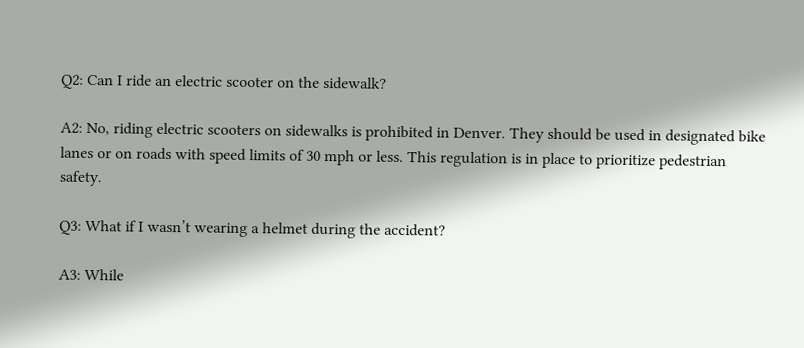Q2: Can I ride an electric scooter on the sidewalk?

A2: No, riding electric scooters on sidewalks is prohibited in Denver. They should be used in designated bike lanes or on roads with speed limits of 30 mph or less. This regulation is in place to prioritize pedestrian safety.

Q3: What if I wasn’t wearing a helmet during the accident?

A3: While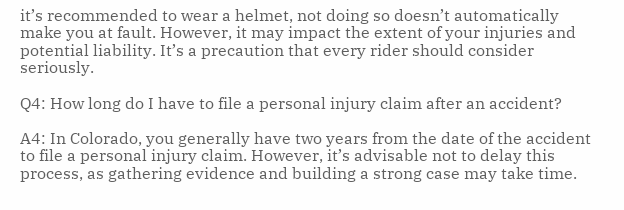it’s recommended to wear a helmet, not doing so doesn’t automatically make you at fault. However, it may impact the extent of your injuries and potential liability. It’s a precaution that every rider should consider seriously.

Q4: How long do I have to file a personal injury claim after an accident?

A4: In Colorado, you generally have two years from the date of the accident to file a personal injury claim. However, it’s advisable not to delay this process, as gathering evidence and building a strong case may take time.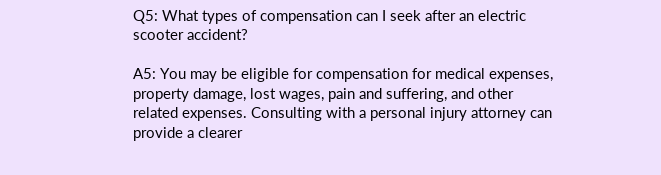Q5: What types of compensation can I seek after an electric scooter accident?

A5: You may be eligible for compensation for medical expenses, property damage, lost wages, pain and suffering, and other related expenses. Consulting with a personal injury attorney can provide a clearer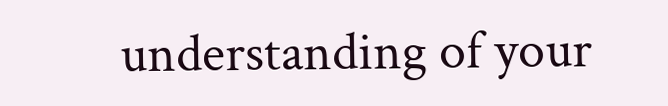understanding of your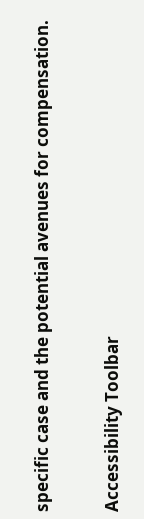specific case and the potential avenues for compensation.

Accessibility Toolbar